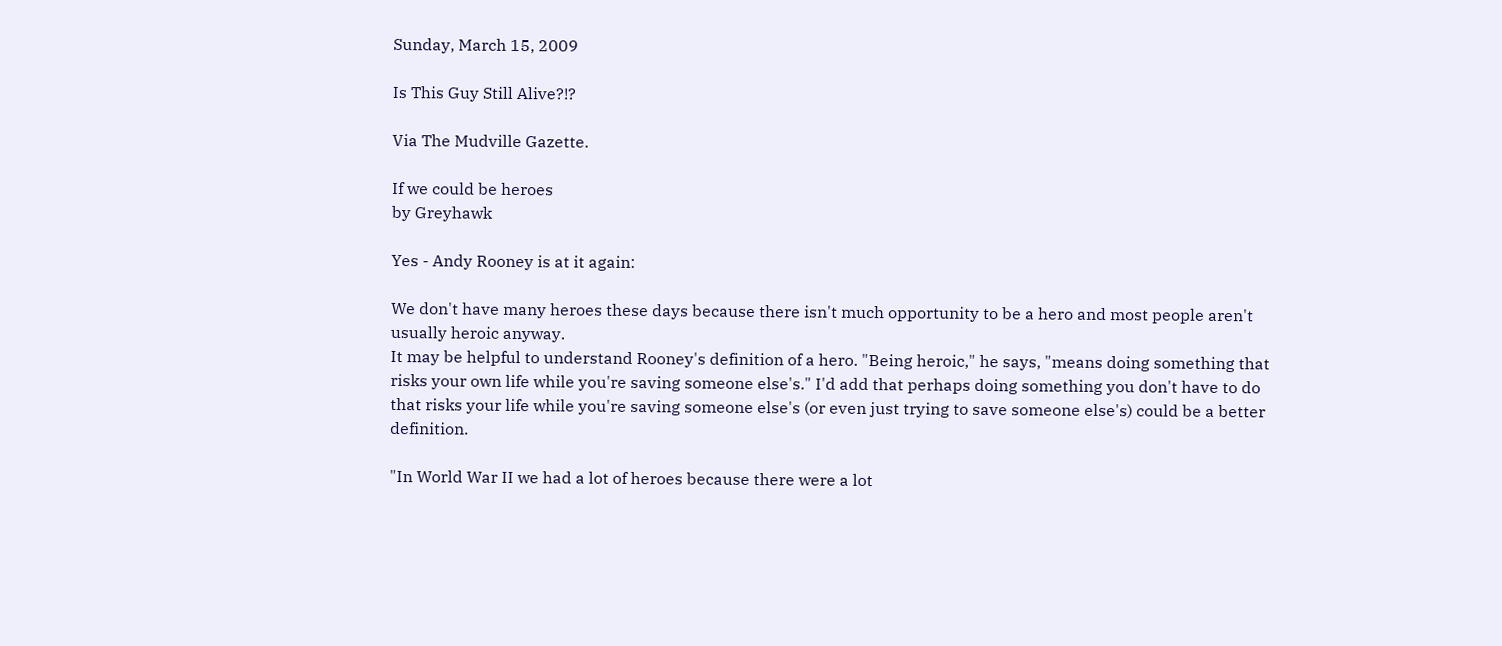Sunday, March 15, 2009

Is This Guy Still Alive?!?

Via The Mudville Gazette.

If we could be heroes
by Greyhawk

Yes - Andy Rooney is at it again:

We don't have many heroes these days because there isn't much opportunity to be a hero and most people aren't usually heroic anyway.
It may be helpful to understand Rooney's definition of a hero. "Being heroic," he says, "means doing something that risks your own life while you're saving someone else's." I'd add that perhaps doing something you don't have to do that risks your life while you're saving someone else's (or even just trying to save someone else's) could be a better definition.

"In World War II we had a lot of heroes because there were a lot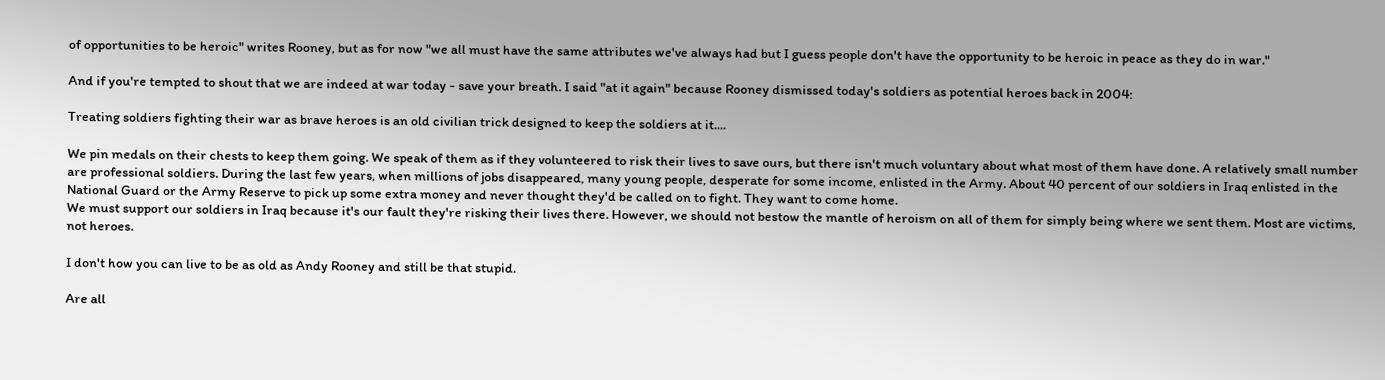of opportunities to be heroic" writes Rooney, but as for now "we all must have the same attributes we've always had but I guess people don't have the opportunity to be heroic in peace as they do in war."

And if you're tempted to shout that we are indeed at war today - save your breath. I said "at it again" because Rooney dismissed today's soldiers as potential heroes back in 2004:

Treating soldiers fighting their war as brave heroes is an old civilian trick designed to keep the soldiers at it....

We pin medals on their chests to keep them going. We speak of them as if they volunteered to risk their lives to save ours, but there isn't much voluntary about what most of them have done. A relatively small number are professional soldiers. During the last few years, when millions of jobs disappeared, many young people, desperate for some income, enlisted in the Army. About 40 percent of our soldiers in Iraq enlisted in the National Guard or the Army Reserve to pick up some extra money and never thought they'd be called on to fight. They want to come home.
We must support our soldiers in Iraq because it's our fault they're risking their lives there. However, we should not bestow the mantle of heroism on all of them for simply being where we sent them. Most are victims, not heroes.

I don't how you can live to be as old as Andy Rooney and still be that stupid.

Are all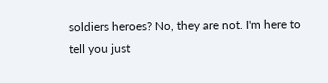soldiers heroes? No, they are not. I'm here to tell you just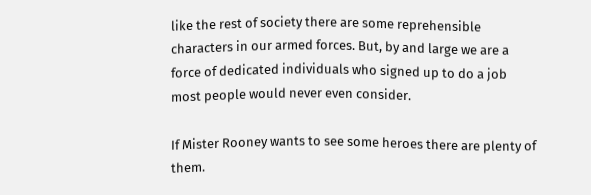like the rest of society there are some reprehensible characters in our armed forces. But, by and large we are a force of dedicated individuals who signed up to do a job most people would never even consider.

If Mister Rooney wants to see some heroes there are plenty of them.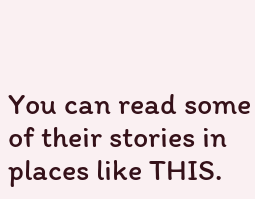You can read some of their stories in places like THIS.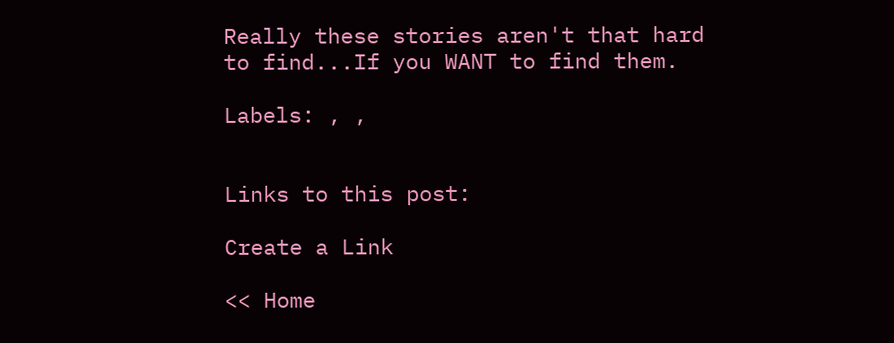Really these stories aren't that hard to find...If you WANT to find them.

Labels: , ,


Links to this post:

Create a Link

<< Home